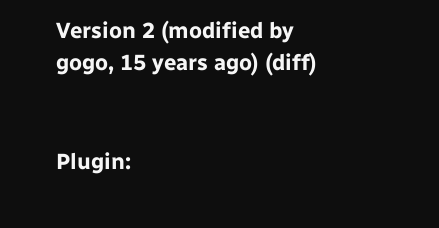Version 2 (modified by gogo, 15 years ago) (diff)


Plugin: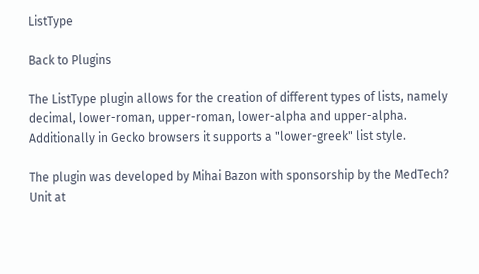ListType

Back to Plugins

The ListType plugin allows for the creation of different types of lists, namely decimal, lower-roman, upper-roman, lower-alpha and upper-alpha. Additionally in Gecko browsers it supports a "lower-greek" list style.

The plugin was developed by Mihai Bazon with sponsorship by the MedTech? Unit at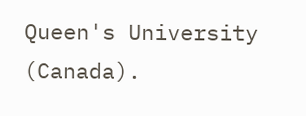Queen's University (Canada).